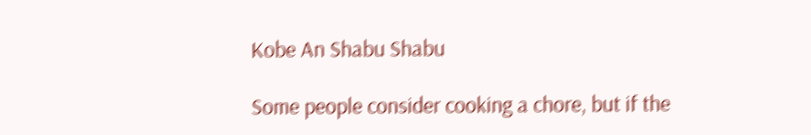Kobe An Shabu Shabu

Some people consider cooking a chore, but if the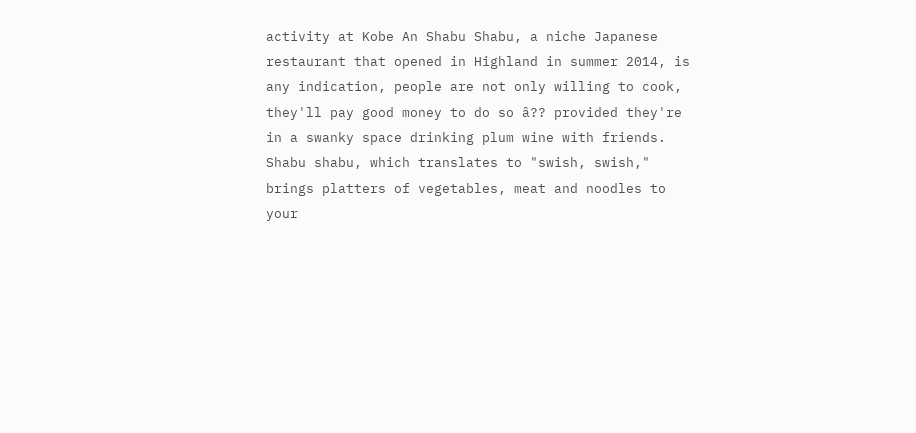activity at Kobe An Shabu Shabu, a niche Japanese restaurant that opened in Highland in summer 2014, is any indication, people are not only willing to cook, they'll pay good money to do so â?? provided they're in a swanky space drinking plum wine with friends. Shabu shabu, which translates to "swish, swish," brings platters of vegetables, meat and noodles to your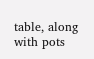table, along with pots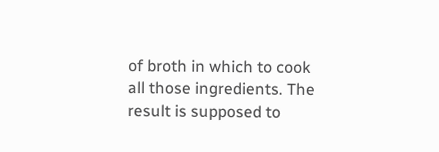of broth in which to cook all those ingredients. The result is supposed to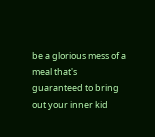be a glorious mess of a meal that's guaranteed to bring out your inner kid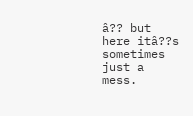â?? but here itâ??s sometimes just a mess.